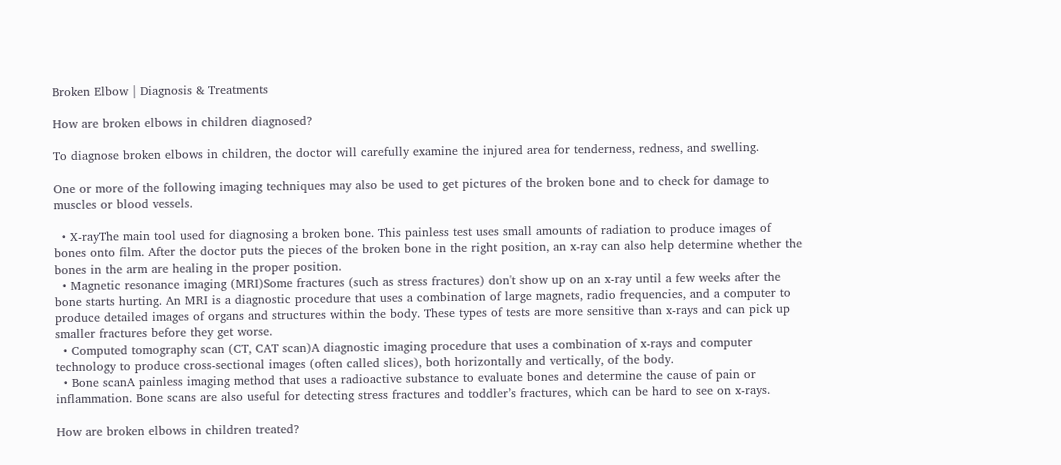Broken Elbow | Diagnosis & Treatments

How are broken elbows in children diagnosed?

To diagnose broken elbows in children, the doctor will carefully examine the injured area for tenderness, redness, and swelling.

One or more of the following imaging techniques may also be used to get pictures of the broken bone and to check for damage to muscles or blood vessels.

  • X-rayThe main tool used for diagnosing a broken bone. This painless test uses small amounts of radiation to produce images of bones onto film. After the doctor puts the pieces of the broken bone in the right position, an x-ray can also help determine whether the bones in the arm are healing in the proper position.
  • Magnetic resonance imaging (MRI)Some fractures (such as stress fractures) don't show up on an x-ray until a few weeks after the bone starts hurting. An MRI is a diagnostic procedure that uses a combination of large magnets, radio frequencies, and a computer to produce detailed images of organs and structures within the body. These types of tests are more sensitive than x-rays and can pick up smaller fractures before they get worse.
  • Computed tomography scan (CT, CAT scan)A diagnostic imaging procedure that uses a combination of x-rays and computer technology to produce cross-sectional images (often called slices), both horizontally and vertically, of the body.
  • Bone scanA painless imaging method that uses a radioactive substance to evaluate bones and determine the cause of pain or inflammation. Bone scans are also useful for detecting stress fractures and toddler’s fractures, which can be hard to see on x-rays.

How are broken elbows in children treated?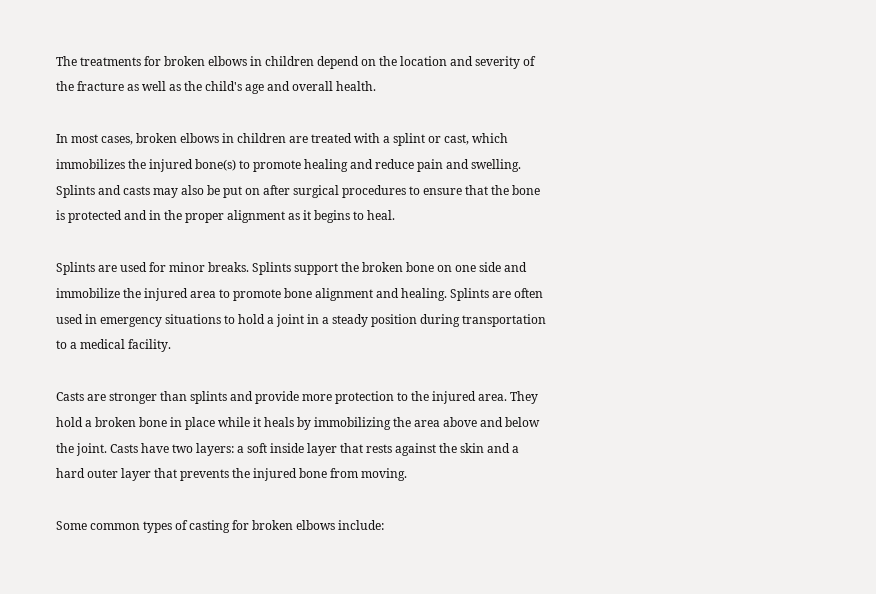The treatments for broken elbows in children depend on the location and severity of the fracture as well as the child's age and overall health.

In most cases, broken elbows in children are treated with a splint or cast, which immobilizes the injured bone(s) to promote healing and reduce pain and swelling. Splints and casts may also be put on after surgical procedures to ensure that the bone is protected and in the proper alignment as it begins to heal.

Splints are used for minor breaks. Splints support the broken bone on one side and immobilize the injured area to promote bone alignment and healing. Splints are often used in emergency situations to hold a joint in a steady position during transportation to a medical facility.

Casts are stronger than splints and provide more protection to the injured area. They hold a broken bone in place while it heals by immobilizing the area above and below the joint. Casts have two layers: a soft inside layer that rests against the skin and a hard outer layer that prevents the injured bone from moving.

Some common types of casting for broken elbows include: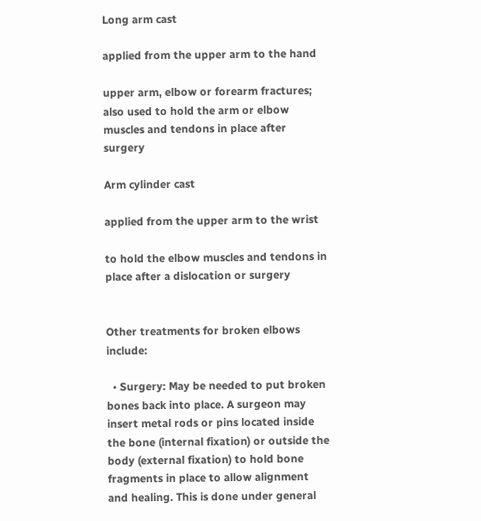Long arm cast

applied from the upper arm to the hand

upper arm, elbow or forearm fractures; also used to hold the arm or elbow muscles and tendons in place after surgery

Arm cylinder cast

applied from the upper arm to the wrist

to hold the elbow muscles and tendons in place after a dislocation or surgery


Other treatments for broken elbows include:

  • Surgery: May be needed to put broken bones back into place. A surgeon may insert metal rods or pins located inside the bone (internal fixation) or outside the body (external fixation) to hold bone fragments in place to allow alignment and healing. This is done under general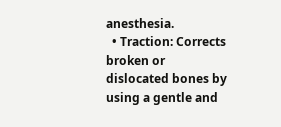anesthesia.
  • Traction: Corrects broken or dislocated bones by using a gentle and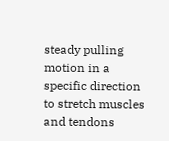steady pulling motion in a specific direction to stretch muscles and tendons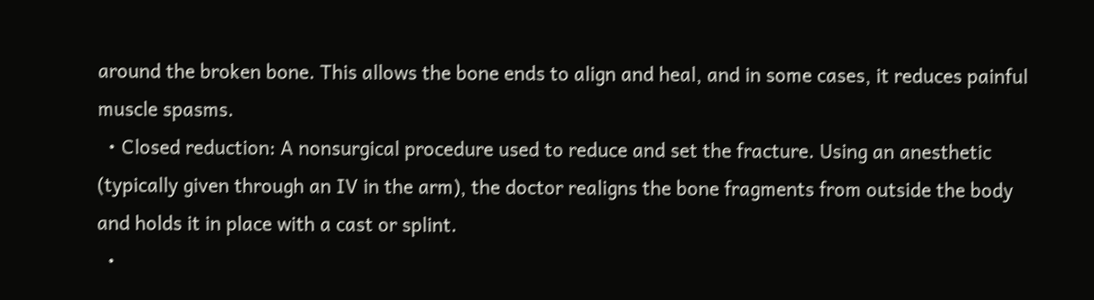around the broken bone. This allows the bone ends to align and heal, and in some cases, it reduces painful muscle spasms.
  • Closed reduction: A nonsurgical procedure used to reduce and set the fracture. Using an anesthetic (typically given through an IV in the arm), the doctor realigns the bone fragments from outside the body and holds it in place with a cast or splint.
  •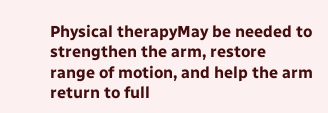Physical therapyMay be needed to strengthen the arm, restore range of motion, and help the arm return to full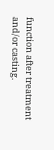function after treatment and/or casting.